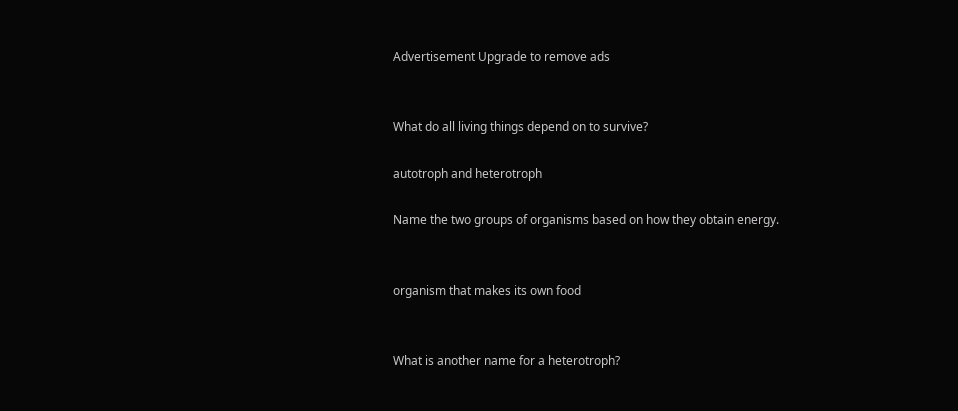Advertisement Upgrade to remove ads


What do all living things depend on to survive?

autotroph and heterotroph

Name the two groups of organisms based on how they obtain energy.


organism that makes its own food


What is another name for a heterotroph?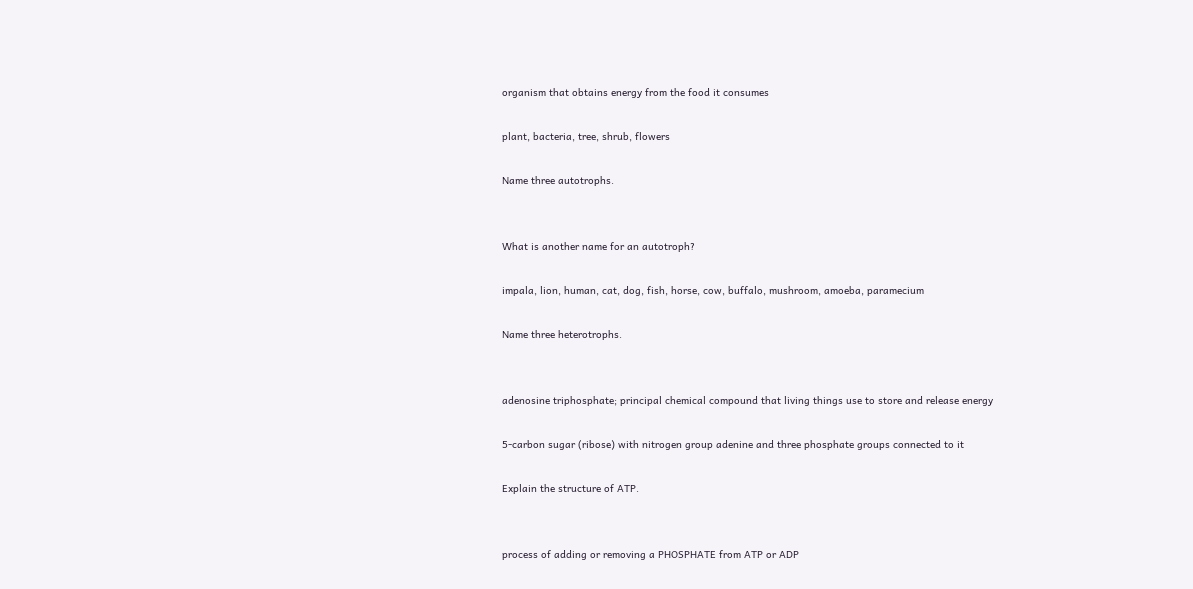organism that obtains energy from the food it consumes

plant, bacteria, tree, shrub, flowers

Name three autotrophs.


What is another name for an autotroph?

impala, lion, human, cat, dog, fish, horse, cow, buffalo, mushroom, amoeba, paramecium

Name three heterotrophs.


adenosine triphosphate; principal chemical compound that living things use to store and release energy

5-carbon sugar (ribose) with nitrogen group adenine and three phosphate groups connected to it

Explain the structure of ATP.


process of adding or removing a PHOSPHATE from ATP or ADP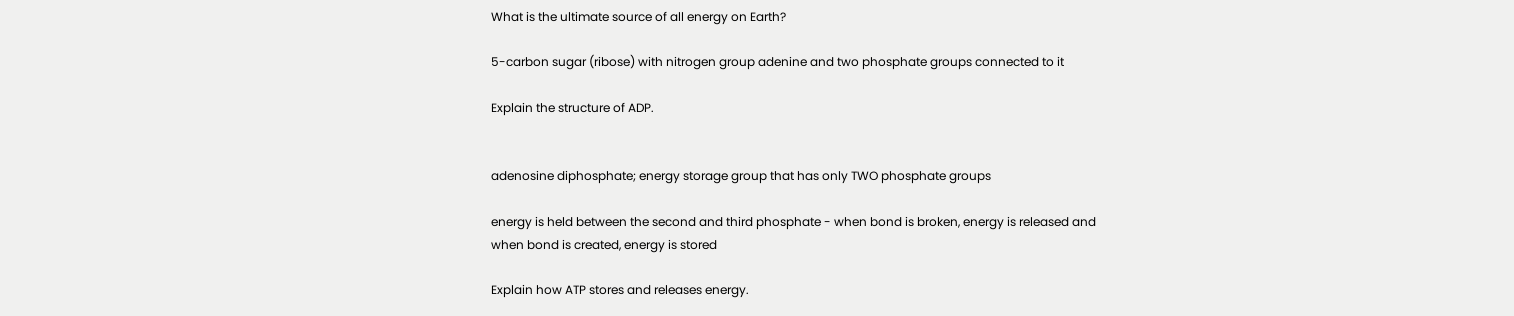What is the ultimate source of all energy on Earth?

5-carbon sugar (ribose) with nitrogen group adenine and two phosphate groups connected to it

Explain the structure of ADP.


adenosine diphosphate; energy storage group that has only TWO phosphate groups

energy is held between the second and third phosphate - when bond is broken, energy is released and when bond is created, energy is stored

Explain how ATP stores and releases energy.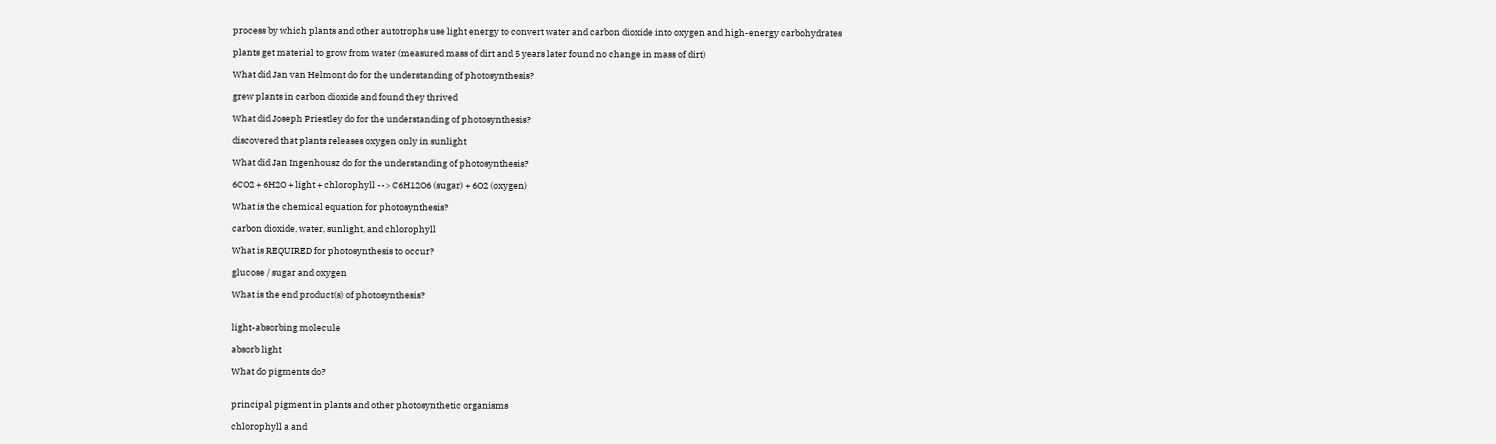process by which plants and other autotrophs use light energy to convert water and carbon dioxide into oxygen and high-energy carbohydrates

plants get material to grow from water (measured mass of dirt and 5 years later found no change in mass of dirt)

What did Jan van Helmont do for the understanding of photosynthesis?

grew plants in carbon dioxide and found they thrived

What did Joseph Priestley do for the understanding of photosynthesis?

discovered that plants releases oxygen only in sunlight

What did Jan Ingenhousz do for the understanding of photosynthesis?

6CO2 + 6H2O + light + chlorophyll --> C6H12O6 (sugar) + 6O2 (oxygen)

What is the chemical equation for photosynthesis?

carbon dioxide, water, sunlight, and chlorophyll

What is REQUIRED for photosynthesis to occur?

glucose / sugar and oxygen

What is the end product(s) of photosynthesis?


light-absorbing molecule

absorb light

What do pigments do?


principal pigment in plants and other photosynthetic organisms

chlorophyll a and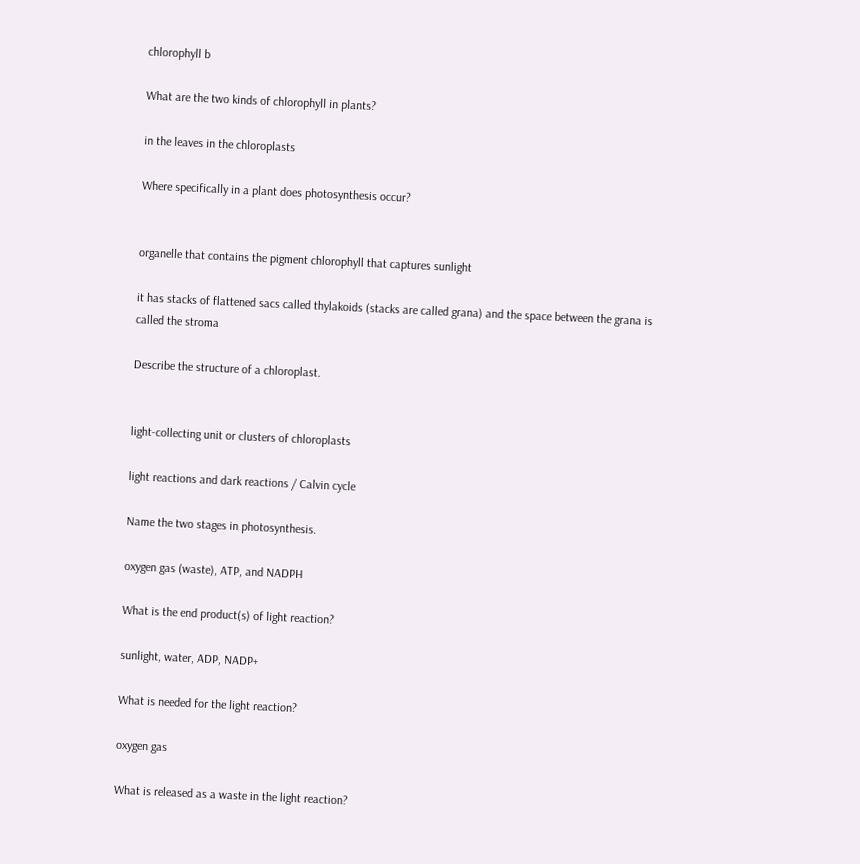chlorophyll b

What are the two kinds of chlorophyll in plants?

in the leaves in the chloroplasts

Where specifically in a plant does photosynthesis occur?


organelle that contains the pigment chlorophyll that captures sunlight

it has stacks of flattened sacs called thylakoids (stacks are called grana) and the space between the grana is called the stroma

Describe the structure of a chloroplast.


light-collecting unit or clusters of chloroplasts

light reactions and dark reactions / Calvin cycle

Name the two stages in photosynthesis.

oxygen gas (waste), ATP, and NADPH

What is the end product(s) of light reaction?

sunlight, water, ADP, NADP+

What is needed for the light reaction?

oxygen gas

What is released as a waste in the light reaction?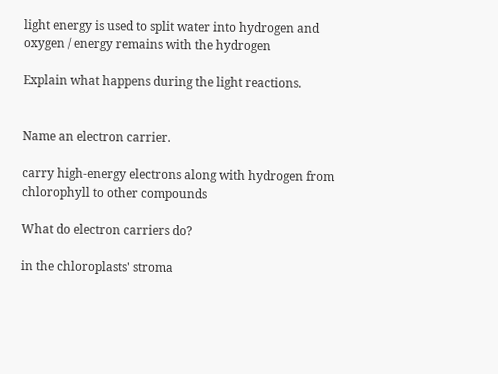light energy is used to split water into hydrogen and oxygen / energy remains with the hydrogen

Explain what happens during the light reactions.


Name an electron carrier.

carry high-energy electrons along with hydrogen from chlorophyll to other compounds

What do electron carriers do?

in the chloroplasts' stroma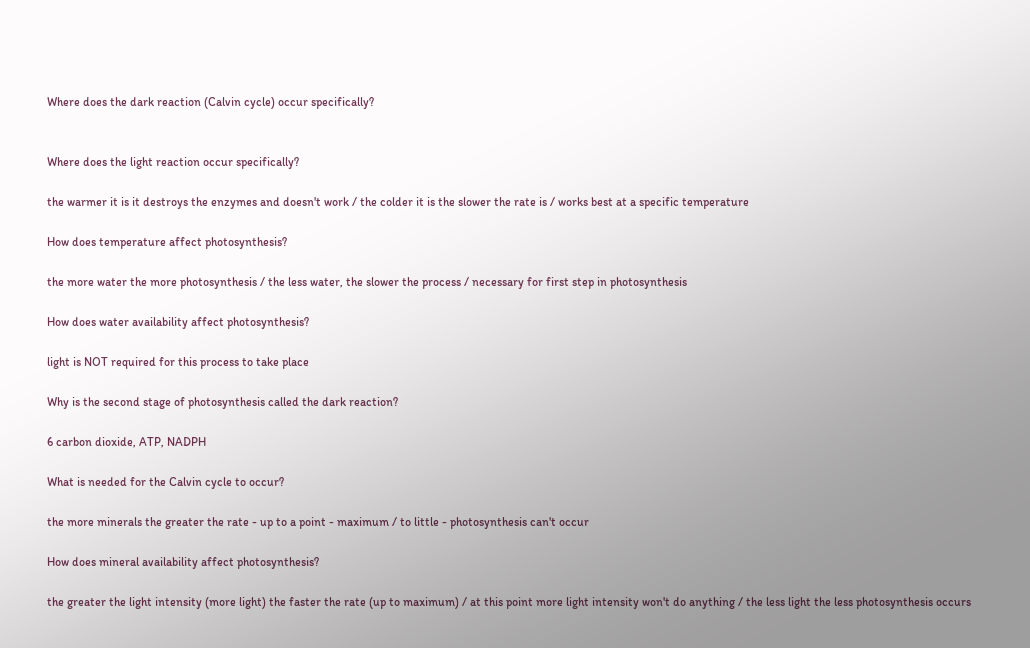Where does the dark reaction (Calvin cycle) occur specifically?


Where does the light reaction occur specifically?

the warmer it is it destroys the enzymes and doesn't work / the colder it is the slower the rate is / works best at a specific temperature

How does temperature affect photosynthesis?

the more water the more photosynthesis / the less water, the slower the process / necessary for first step in photosynthesis

How does water availability affect photosynthesis?

light is NOT required for this process to take place

Why is the second stage of photosynthesis called the dark reaction?

6 carbon dioxide, ATP, NADPH

What is needed for the Calvin cycle to occur?

the more minerals the greater the rate - up to a point - maximum / to little - photosynthesis can't occur

How does mineral availability affect photosynthesis?

the greater the light intensity (more light) the faster the rate (up to maximum) / at this point more light intensity won't do anything / the less light the less photosynthesis occurs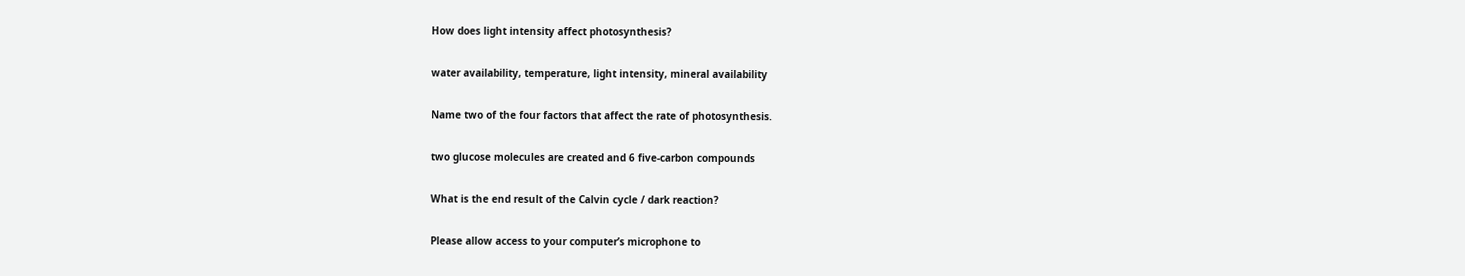How does light intensity affect photosynthesis?

water availability, temperature, light intensity, mineral availability

Name two of the four factors that affect the rate of photosynthesis.

two glucose molecules are created and 6 five-carbon compounds

What is the end result of the Calvin cycle / dark reaction?

Please allow access to your computer’s microphone to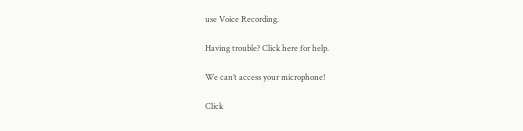use Voice Recording.

Having trouble? Click here for help.

We can’t access your microphone!

Click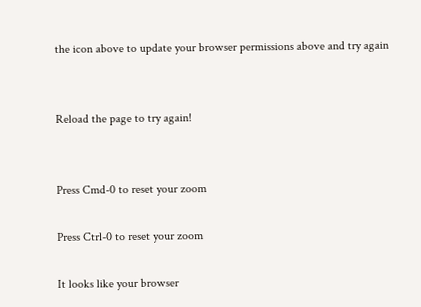the icon above to update your browser permissions above and try again


Reload the page to try again!


Press Cmd-0 to reset your zoom

Press Ctrl-0 to reset your zoom

It looks like your browser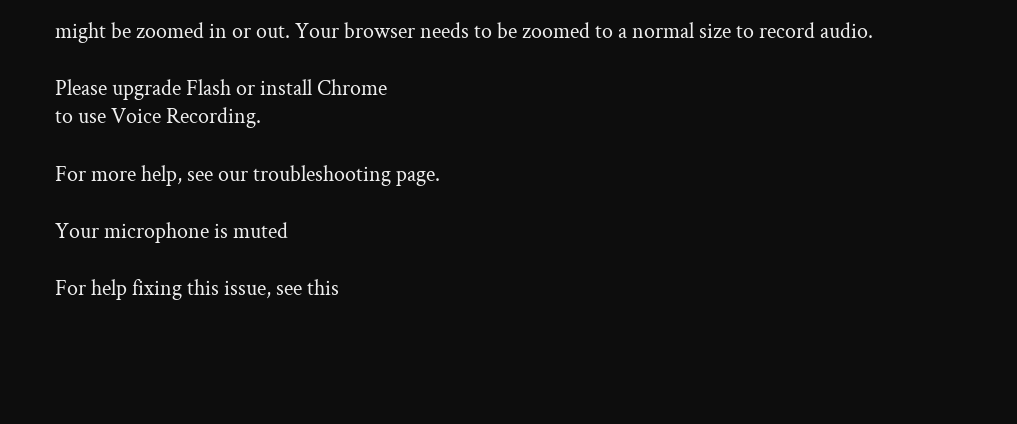might be zoomed in or out. Your browser needs to be zoomed to a normal size to record audio.

Please upgrade Flash or install Chrome
to use Voice Recording.

For more help, see our troubleshooting page.

Your microphone is muted

For help fixing this issue, see this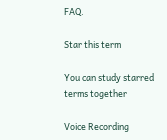FAQ.

Star this term

You can study starred terms together

Voice Recording